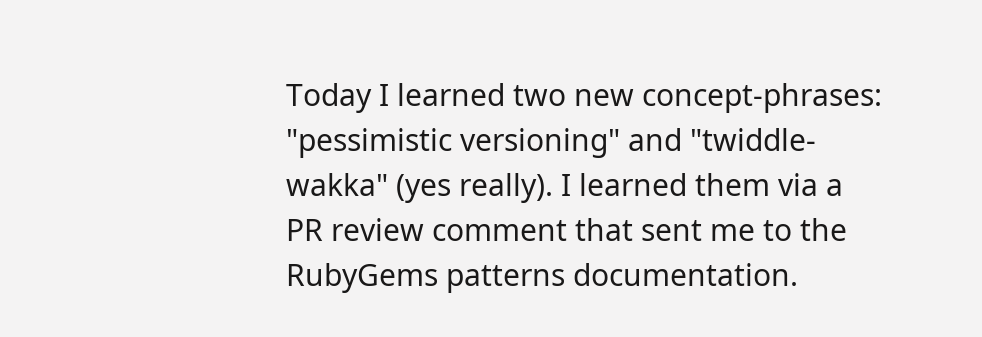Today I learned two new concept-phrases: "pessimistic versioning" and "twiddle-wakka" (yes really). I learned them via a PR review comment that sent me to the RubyGems patterns documentation.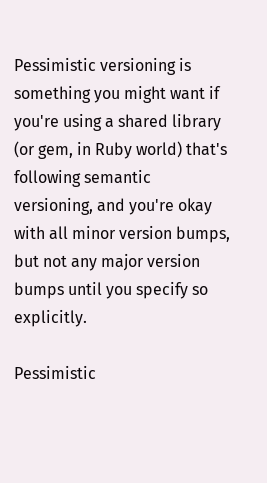Pessimistic versioning is something you might want if you're using a shared library (or gem, in Ruby world) that's following semantic versioning, and you're okay with all minor version bumps, but not any major version bumps until you specify so explicitly.

Pessimistic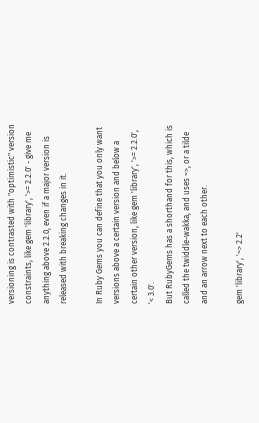versioning is contrasted with "optimistic" version constraints, like gem 'library', '>= 2.2.0' - give me anything above 2.2.0, even if a major version is released with breaking changes in it.

In Ruby Gems you can define that you only want versions above a certain version and below a certain other version, like gem 'library', '>= 2.2.0', '< 3.0'.
But RubyGems has a shorthand for this, which is called the twiddle-wakka, and uses ~>, or a tilde and an arrow next to each other.

gem 'library', '~> 2.2'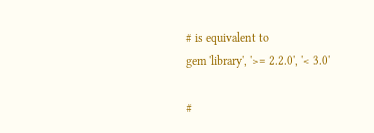# is equivalent to
gem 'library', '>= 2.2.0', '< 3.0'

#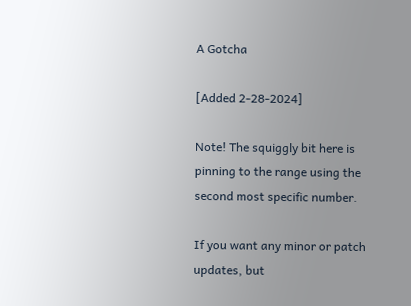A Gotcha

[Added 2-28-2024]

Note! The squiggly bit here is pinning to the range using the second most specific number.

If you want any minor or patch updates, but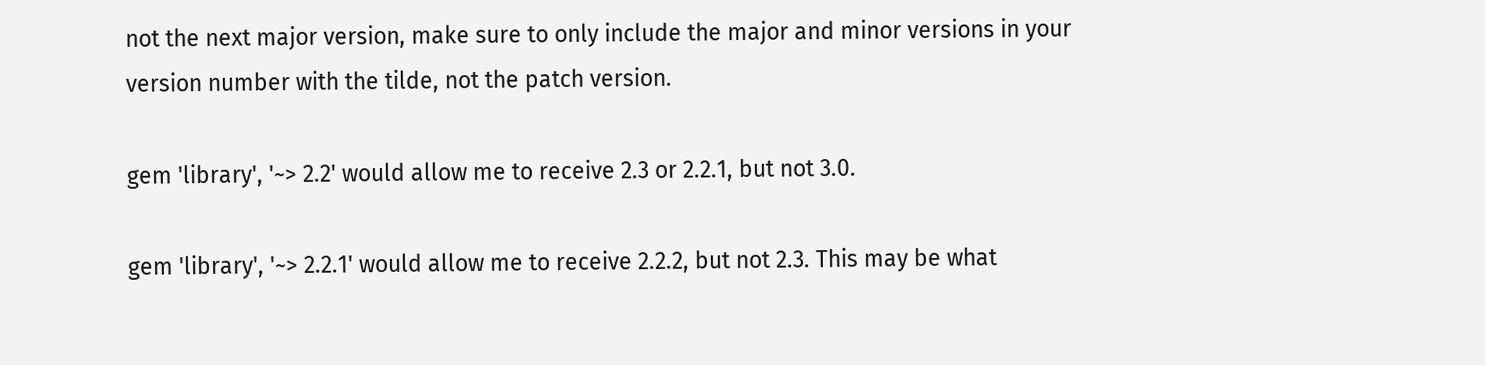not the next major version, make sure to only include the major and minor versions in your version number with the tilde, not the patch version.

gem 'library', '~> 2.2' would allow me to receive 2.3 or 2.2.1, but not 3.0.

gem 'library', '~> 2.2.1' would allow me to receive 2.2.2, but not 2.3. This may be what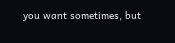you want sometimes, but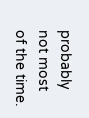probably not most of the time.